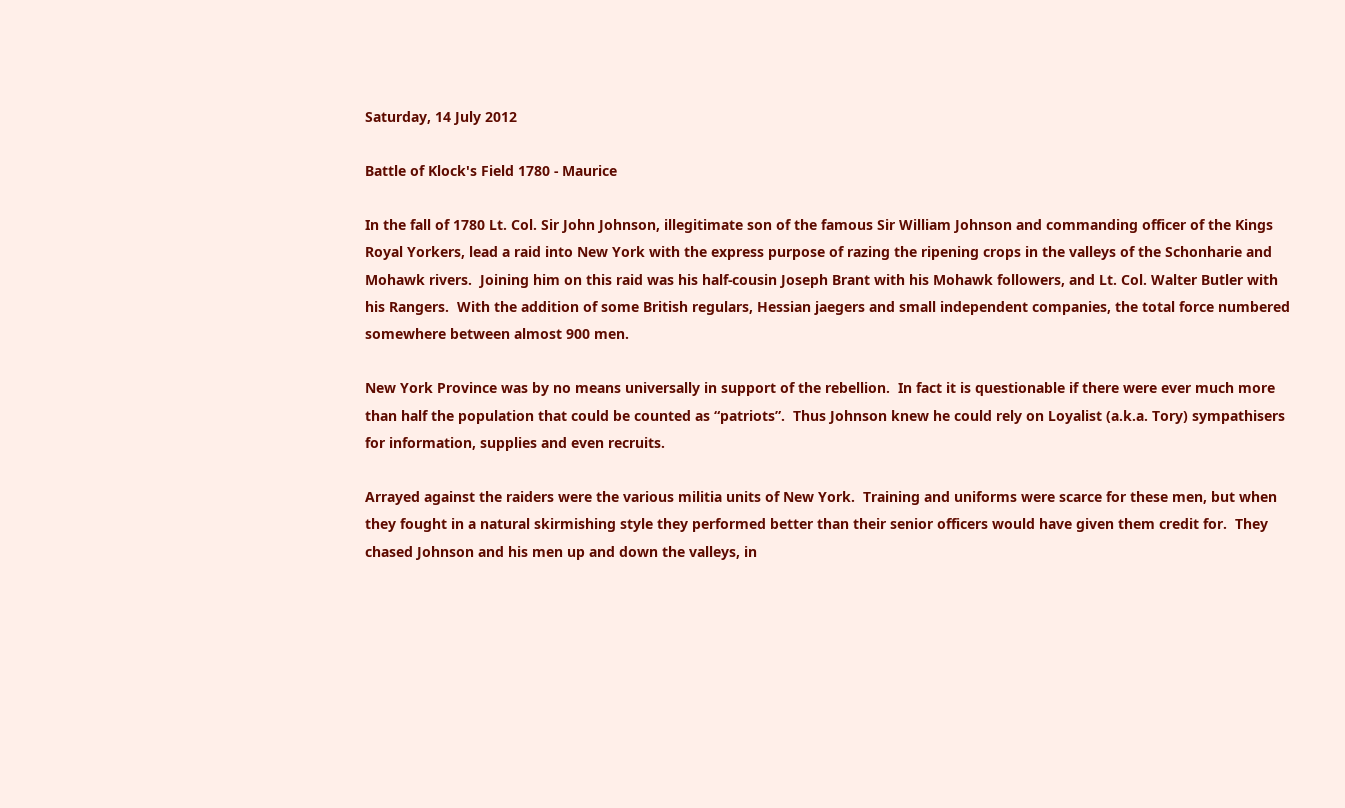Saturday, 14 July 2012

Battle of Klock's Field 1780 - Maurice

In the fall of 1780 Lt. Col. Sir John Johnson, illegitimate son of the famous Sir William Johnson and commanding officer of the Kings Royal Yorkers, lead a raid into New York with the express purpose of razing the ripening crops in the valleys of the Schonharie and Mohawk rivers.  Joining him on this raid was his half-cousin Joseph Brant with his Mohawk followers, and Lt. Col. Walter Butler with his Rangers.  With the addition of some British regulars, Hessian jaegers and small independent companies, the total force numbered somewhere between almost 900 men.

New York Province was by no means universally in support of the rebellion.  In fact it is questionable if there were ever much more than half the population that could be counted as “patriots”.  Thus Johnson knew he could rely on Loyalist (a.k.a. Tory) sympathisers for information, supplies and even recruits.

Arrayed against the raiders were the various militia units of New York.  Training and uniforms were scarce for these men, but when they fought in a natural skirmishing style they performed better than their senior officers would have given them credit for.  They chased Johnson and his men up and down the valleys, in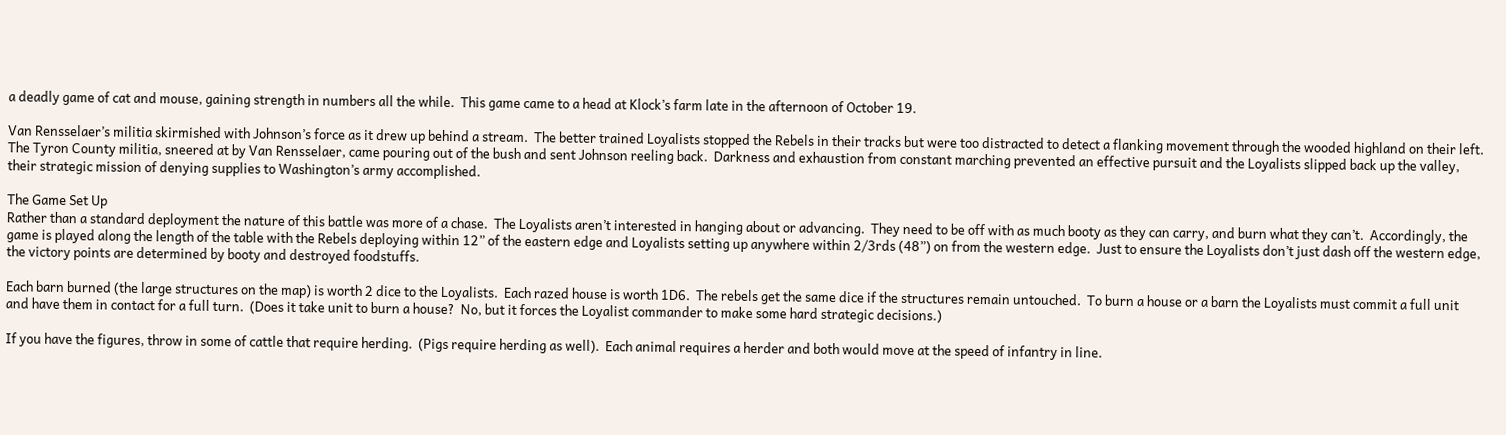a deadly game of cat and mouse, gaining strength in numbers all the while.  This game came to a head at Klock’s farm late in the afternoon of October 19.

Van Rensselaer’s militia skirmished with Johnson’s force as it drew up behind a stream.  The better trained Loyalists stopped the Rebels in their tracks but were too distracted to detect a flanking movement through the wooded highland on their left.  The Tyron County militia, sneered at by Van Rensselaer, came pouring out of the bush and sent Johnson reeling back.  Darkness and exhaustion from constant marching prevented an effective pursuit and the Loyalists slipped back up the valley, their strategic mission of denying supplies to Washington’s army accomplished.

The Game Set Up
Rather than a standard deployment the nature of this battle was more of a chase.  The Loyalists aren’t interested in hanging about or advancing.  They need to be off with as much booty as they can carry, and burn what they can’t.  Accordingly, the game is played along the length of the table with the Rebels deploying within 12” of the eastern edge and Loyalists setting up anywhere within 2/3rds (48”) on from the western edge.  Just to ensure the Loyalists don’t just dash off the western edge, the victory points are determined by booty and destroyed foodstuffs.

Each barn burned (the large structures on the map) is worth 2 dice to the Loyalists.  Each razed house is worth 1D6.  The rebels get the same dice if the structures remain untouched.  To burn a house or a barn the Loyalists must commit a full unit and have them in contact for a full turn.  (Does it take unit to burn a house?  No, but it forces the Loyalist commander to make some hard strategic decisions.)

If you have the figures, throw in some of cattle that require herding.  (Pigs require herding as well).  Each animal requires a herder and both would move at the speed of infantry in line.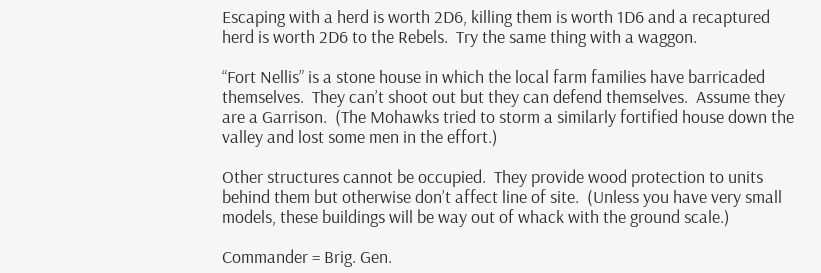Escaping with a herd is worth 2D6, killing them is worth 1D6 and a recaptured herd is worth 2D6 to the Rebels.  Try the same thing with a waggon.

“Fort Nellis” is a stone house in which the local farm families have barricaded themselves.  They can’t shoot out but they can defend themselves.  Assume they are a Garrison.  (The Mohawks tried to storm a similarly fortified house down the valley and lost some men in the effort.)

Other structures cannot be occupied.  They provide wood protection to units behind them but otherwise don’t affect line of site.  (Unless you have very small models, these buildings will be way out of whack with the ground scale.)

Commander = Brig. Gen.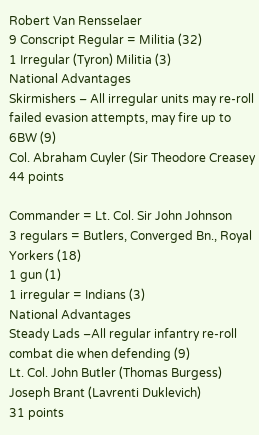Robert Van Rensselaer
9 Conscript Regular = Militia (32)
1 Irregular (Tyron) Militia (3)
National Advantages
Skirmishers – All irregular units may re-roll failed evasion attempts, may fire up to 6BW (9)
Col. Abraham Cuyler (Sir Theodore Creasey
44 points

Commander = Lt. Col. Sir John Johnson
3 regulars = Butlers, Converged Bn., Royal Yorkers (18)
1 gun (1)
1 irregular = Indians (3)
National Advantages
Steady Lads –All regular infantry re-roll combat die when defending (9)
Lt. Col. John Butler (Thomas Burgess)
Joseph Brant (Lavrenti Duklevich)
31 points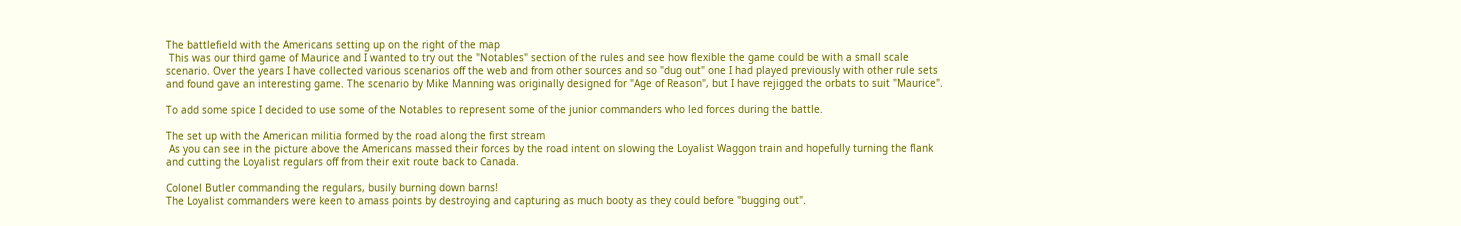The battlefield with the Americans setting up on the right of the map
 This was our third game of Maurice and I wanted to try out the "Notables" section of the rules and see how flexible the game could be with a small scale scenario. Over the years I have collected various scenarios off the web and from other sources and so "dug out" one I had played previously with other rule sets and found gave an interesting game. The scenario by Mike Manning was originally designed for "Age of Reason", but I have rejigged the orbats to suit "Maurice".

To add some spice I decided to use some of the Notables to represent some of the junior commanders who led forces during the battle.

The set up with the American militia formed by the road along the first stream
 As you can see in the picture above the Americans massed their forces by the road intent on slowing the Loyalist Waggon train and hopefully turning the flank and cutting the Loyalist regulars off from their exit route back to Canada.

Colonel Butler commanding the regulars, busily burning down barns!
The Loyalist commanders were keen to amass points by destroying and capturing as much booty as they could before "bugging out".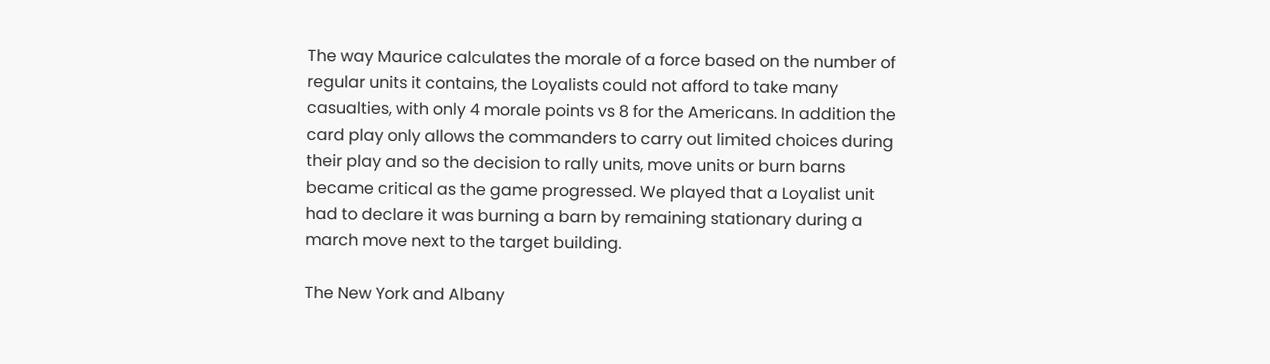The way Maurice calculates the morale of a force based on the number of regular units it contains, the Loyalists could not afford to take many casualties, with only 4 morale points vs 8 for the Americans. In addition the card play only allows the commanders to carry out limited choices during their play and so the decision to rally units, move units or burn barns became critical as the game progressed. We played that a Loyalist unit had to declare it was burning a barn by remaining stationary during a march move next to the target building.

The New York and Albany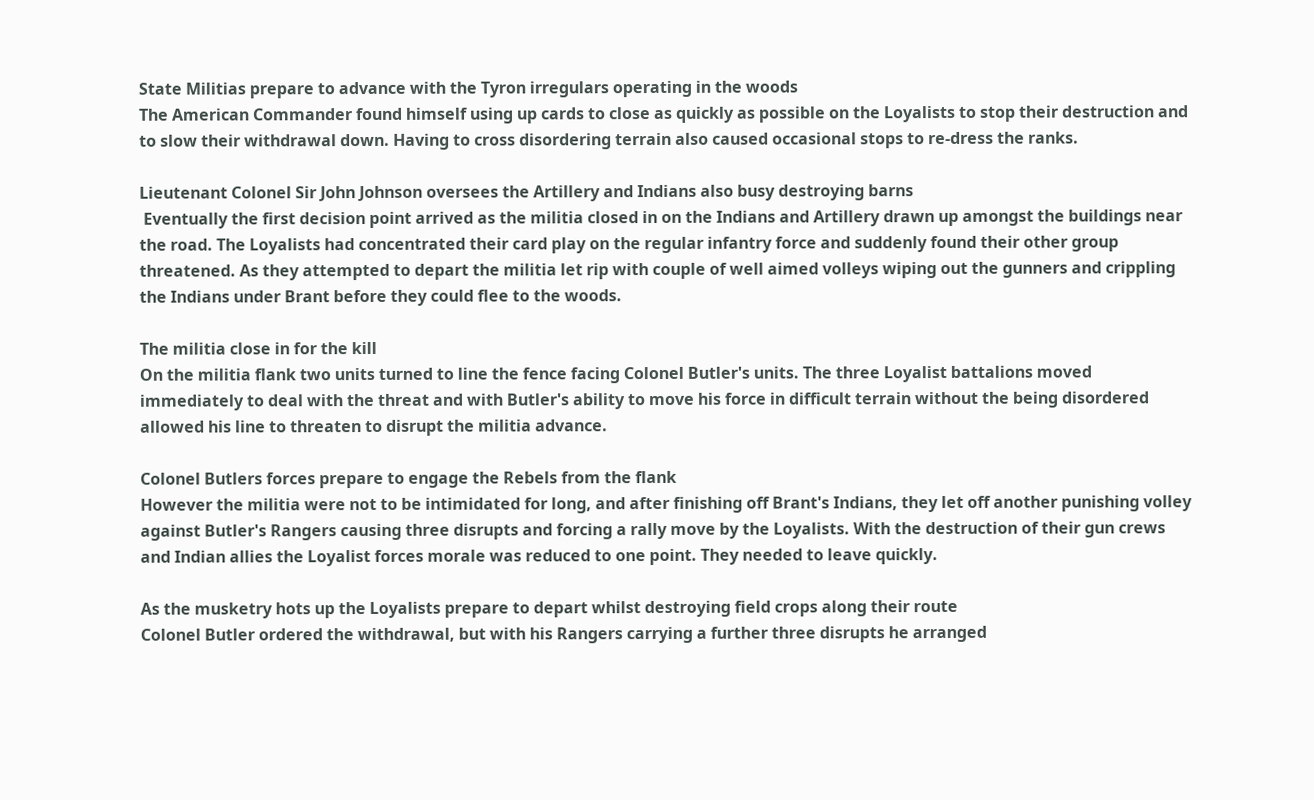State Militias prepare to advance with the Tyron irregulars operating in the woods
The American Commander found himself using up cards to close as quickly as possible on the Loyalists to stop their destruction and to slow their withdrawal down. Having to cross disordering terrain also caused occasional stops to re-dress the ranks.

Lieutenant Colonel Sir John Johnson oversees the Artillery and Indians also busy destroying barns
 Eventually the first decision point arrived as the militia closed in on the Indians and Artillery drawn up amongst the buildings near the road. The Loyalists had concentrated their card play on the regular infantry force and suddenly found their other group threatened. As they attempted to depart the militia let rip with couple of well aimed volleys wiping out the gunners and crippling the Indians under Brant before they could flee to the woods.

The militia close in for the kill
On the militia flank two units turned to line the fence facing Colonel Butler's units. The three Loyalist battalions moved immediately to deal with the threat and with Butler's ability to move his force in difficult terrain without the being disordered allowed his line to threaten to disrupt the militia advance.

Colonel Butlers forces prepare to engage the Rebels from the flank
However the militia were not to be intimidated for long, and after finishing off Brant's Indians, they let off another punishing volley against Butler's Rangers causing three disrupts and forcing a rally move by the Loyalists. With the destruction of their gun crews and Indian allies the Loyalist forces morale was reduced to one point. They needed to leave quickly.

As the musketry hots up the Loyalists prepare to depart whilst destroying field crops along their route
Colonel Butler ordered the withdrawal, but with his Rangers carrying a further three disrupts he arranged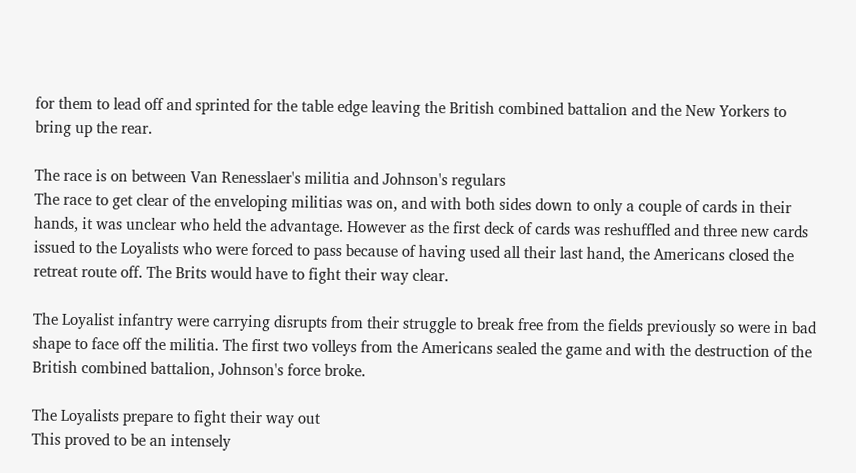for them to lead off and sprinted for the table edge leaving the British combined battalion and the New Yorkers to bring up the rear.

The race is on between Van Renesslaer's militia and Johnson's regulars
The race to get clear of the enveloping militias was on, and with both sides down to only a couple of cards in their hands, it was unclear who held the advantage. However as the first deck of cards was reshuffled and three new cards issued to the Loyalists who were forced to pass because of having used all their last hand, the Americans closed the retreat route off. The Brits would have to fight their way clear.

The Loyalist infantry were carrying disrupts from their struggle to break free from the fields previously so were in bad shape to face off the militia. The first two volleys from the Americans sealed the game and with the destruction of the British combined battalion, Johnson's force broke.

The Loyalists prepare to fight their way out
This proved to be an intensely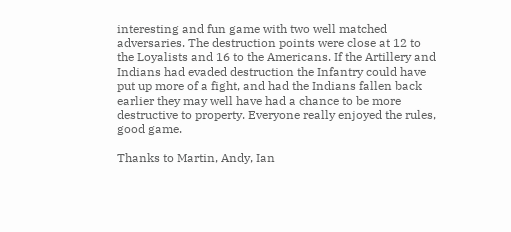interesting and fun game with two well matched adversaries. The destruction points were close at 12 to the Loyalists and 16 to the Americans. If the Artillery and Indians had evaded destruction the Infantry could have put up more of a fight, and had the Indians fallen back earlier they may well have had a chance to be more destructive to property. Everyone really enjoyed the rules, good game.

Thanks to Martin, Andy, Ian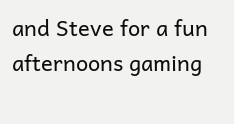and Steve for a fun afternoons gaming